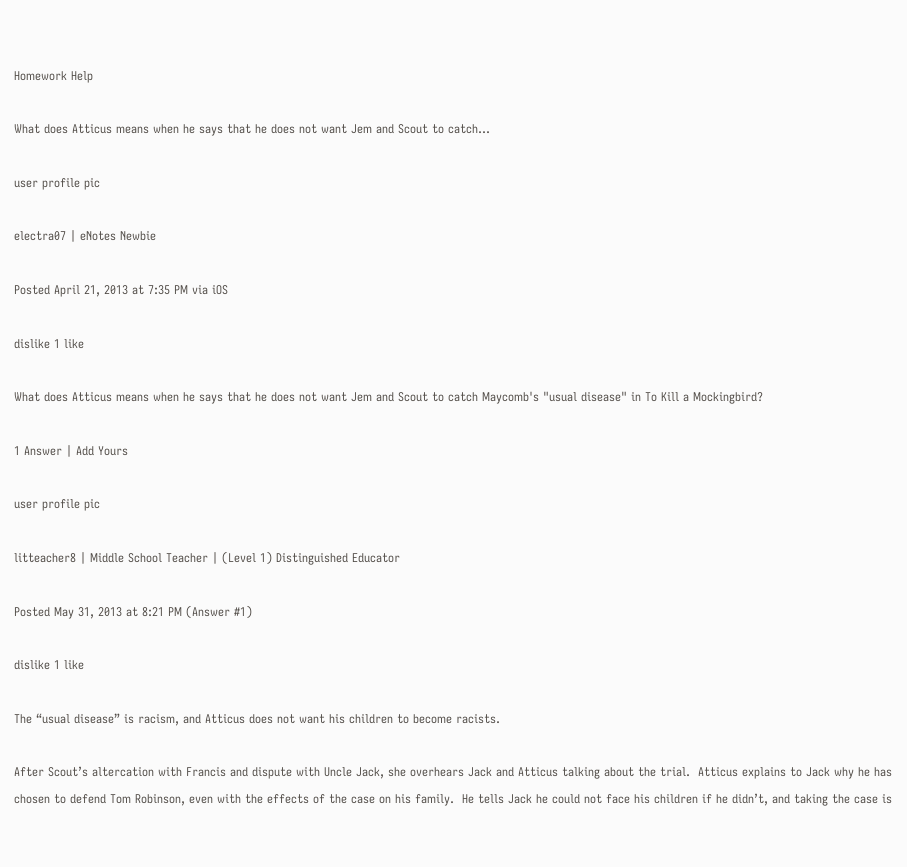Homework Help

What does Atticus means when he says that he does not want Jem and Scout to catch...

user profile pic

electra07 | eNotes Newbie

Posted April 21, 2013 at 7:35 PM via iOS

dislike 1 like

What does Atticus means when he says that he does not want Jem and Scout to catch Maycomb's "usual disease" in To Kill a Mockingbird?

1 Answer | Add Yours

user profile pic

litteacher8 | Middle School Teacher | (Level 1) Distinguished Educator

Posted May 31, 2013 at 8:21 PM (Answer #1)

dislike 1 like

The “usual disease” is racism, and Atticus does not want his children to become racists.

After Scout’s altercation with Francis and dispute with Uncle Jack, she overhears Jack and Atticus talking about the trial.  Atticus explains to Jack why he has chosen to defend Tom Robinson, even with the effects of the case on his family.  He tells Jack he could not face his children if he didn’t, and taking the case is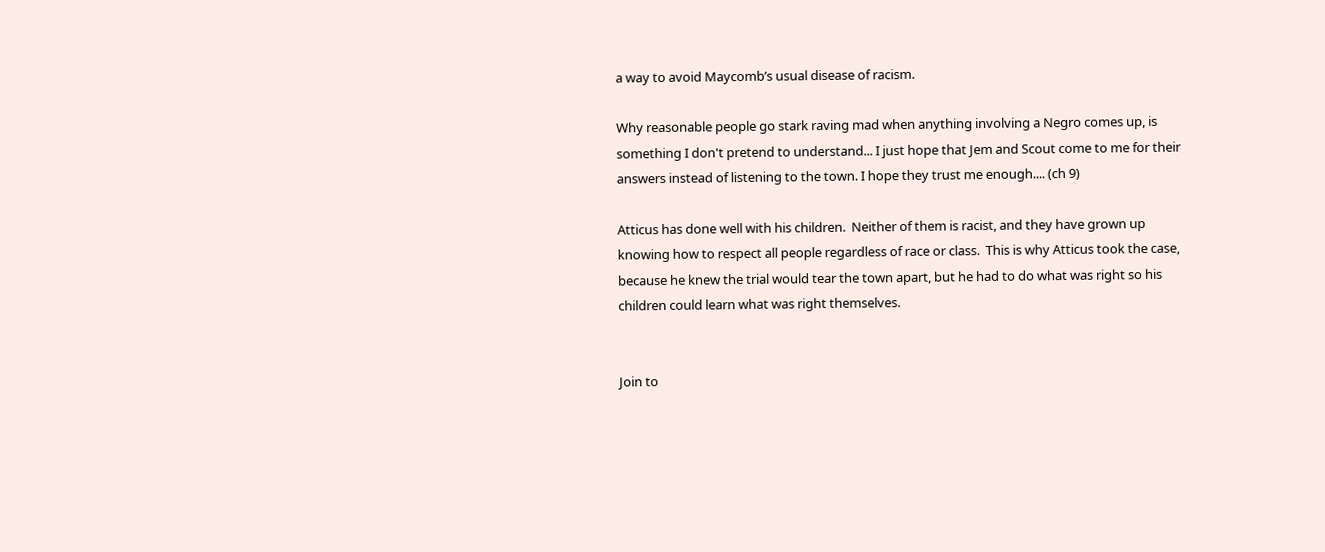a way to avoid Maycomb’s usual disease of racism.

Why reasonable people go stark raving mad when anything involving a Negro comes up, is something I don't pretend to understand... I just hope that Jem and Scout come to me for their answers instead of listening to the town. I hope they trust me enough.... (ch 9)

Atticus has done well with his children.  Neither of them is racist, and they have grown up knowing how to respect all people regardless of race or class.  This is why Atticus took the case, because he knew the trial would tear the town apart, but he had to do what was right so his children could learn what was right themselves.


Join to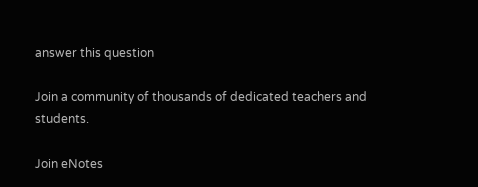answer this question

Join a community of thousands of dedicated teachers and students.

Join eNotes